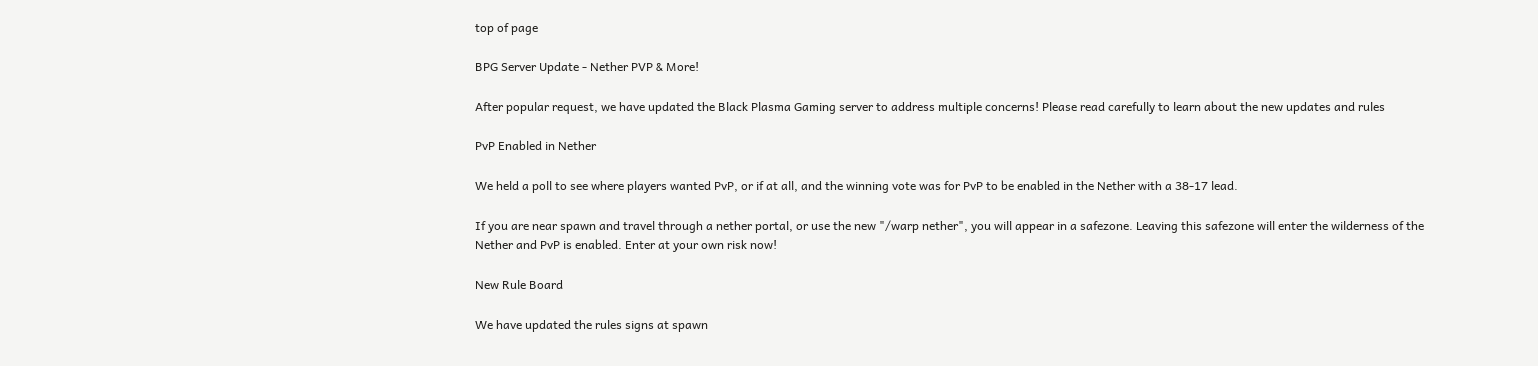top of page

BPG Server Update - Nether PVP & More!

After popular request, we have updated the Black Plasma Gaming server to address multiple concerns! Please read carefully to learn about the new updates and rules

PvP Enabled in Nether

We held a poll to see where players wanted PvP, or if at all, and the winning vote was for PvP to be enabled in the Nether with a 38-17 lead.

If you are near spawn and travel through a nether portal, or use the new "/warp nether", you will appear in a safezone. Leaving this safezone will enter the wilderness of the Nether and PvP is enabled. Enter at your own risk now!

New Rule Board

We have updated the rules signs at spawn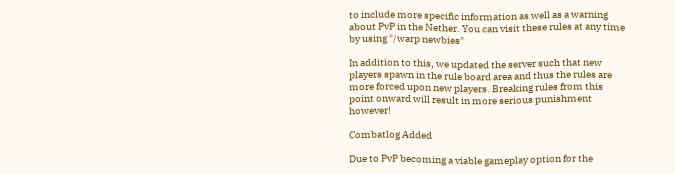to include more specific information as well as a warning about PvP in the Nether. You can visit these rules at any time by using "/warp newbies"

In addition to this, we updated the server such that new players spawn in the rule board area and thus the rules are more forced upon new players. Breaking rules from this point onward will result in more serious punishment however!

Combatlog Added

Due to PvP becoming a viable gameplay option for the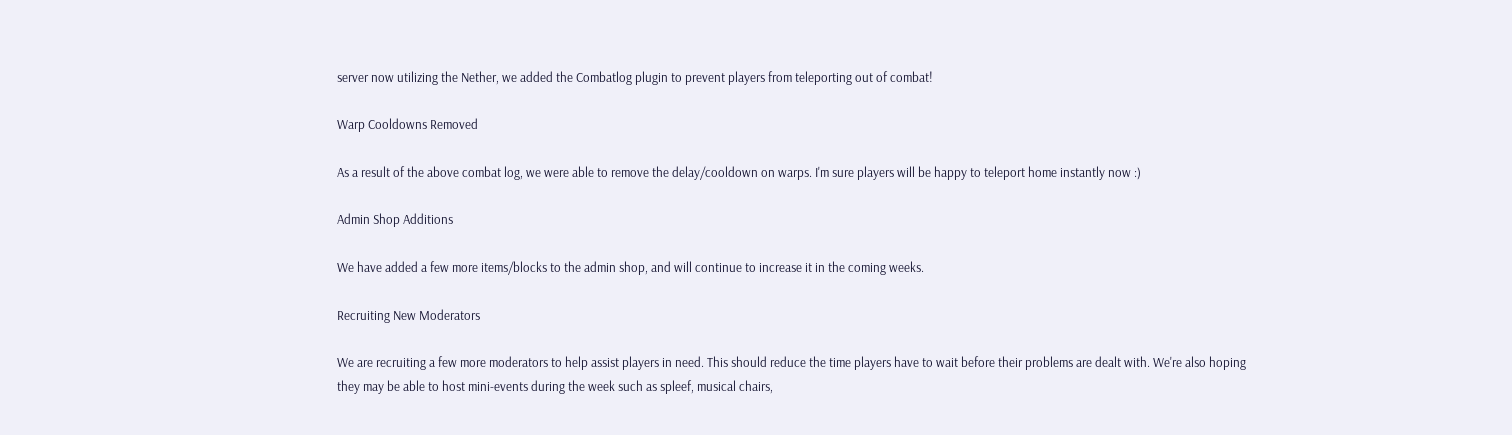server now utilizing the Nether, we added the Combatlog plugin to prevent players from teleporting out of combat!

Warp Cooldowns Removed

As a result of the above combat log, we were able to remove the delay/cooldown on warps. I'm sure players will be happy to teleport home instantly now :)

Admin Shop Additions

We have added a few more items/blocks to the admin shop, and will continue to increase it in the coming weeks.

Recruiting New Moderators

We are recruiting a few more moderators to help assist players in need. This should reduce the time players have to wait before their problems are dealt with. We're also hoping they may be able to host mini-events during the week such as spleef, musical chairs,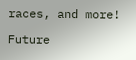races, and more!

Future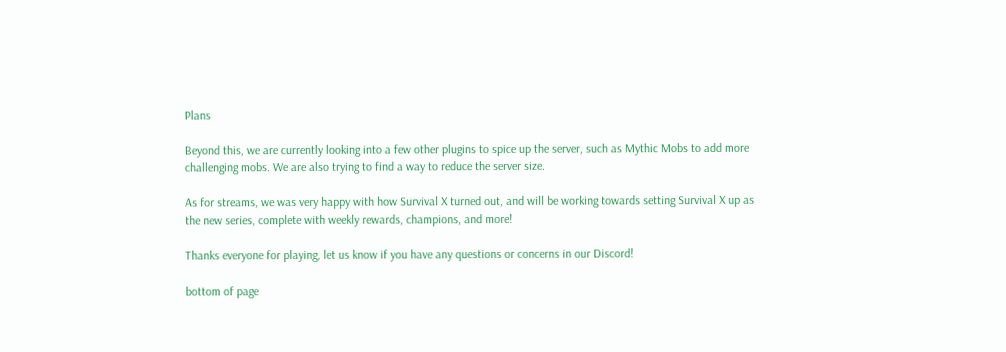Plans

Beyond this, we are currently looking into a few other plugins to spice up the server, such as Mythic Mobs to add more challenging mobs. We are also trying to find a way to reduce the server size.

As for streams, we was very happy with how Survival X turned out, and will be working towards setting Survival X up as the new series, complete with weekly rewards, champions, and more!

Thanks everyone for playing, let us know if you have any questions or concerns in our Discord!

bottom of page